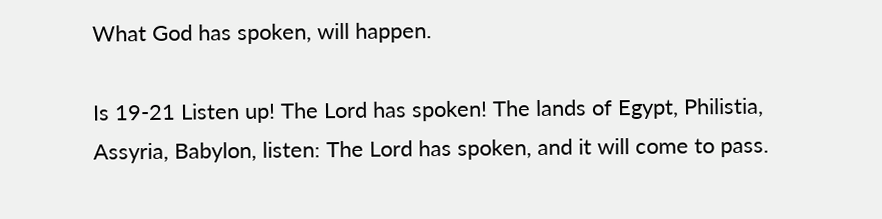What God has spoken, will happen.

Is 19-21 Listen up! The Lord has spoken! The lands of Egypt, Philistia, Assyria, Babylon, listen: The Lord has spoken, and it will come to pass.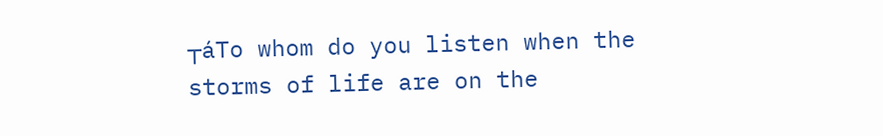┬áTo whom do you listen when the storms of life are on the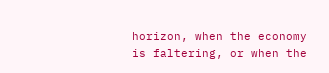horizon, when the economy is faltering, or when the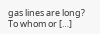gas lines are long? To whom or […]